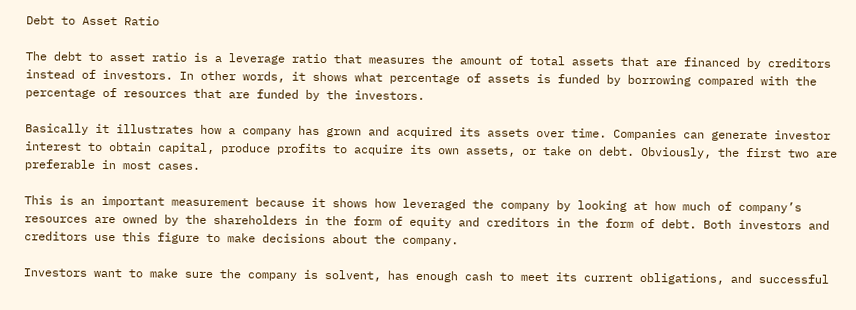Debt to Asset Ratio

The debt to asset ratio is a leverage ratio that measures the amount of total assets that are financed by creditors instead of investors. In other words, it shows what percentage of assets is funded by borrowing compared with the percentage of resources that are funded by the investors.

Basically it illustrates how a company has grown and acquired its assets over time. Companies can generate investor interest to obtain capital, produce profits to acquire its own assets, or take on debt. Obviously, the first two are preferable in most cases.

This is an important measurement because it shows how leveraged the company by looking at how much of company’s resources are owned by the shareholders in the form of equity and creditors in the form of debt. Both investors and creditors use this figure to make decisions about the company.

Investors want to make sure the company is solvent, has enough cash to meet its current obligations, and successful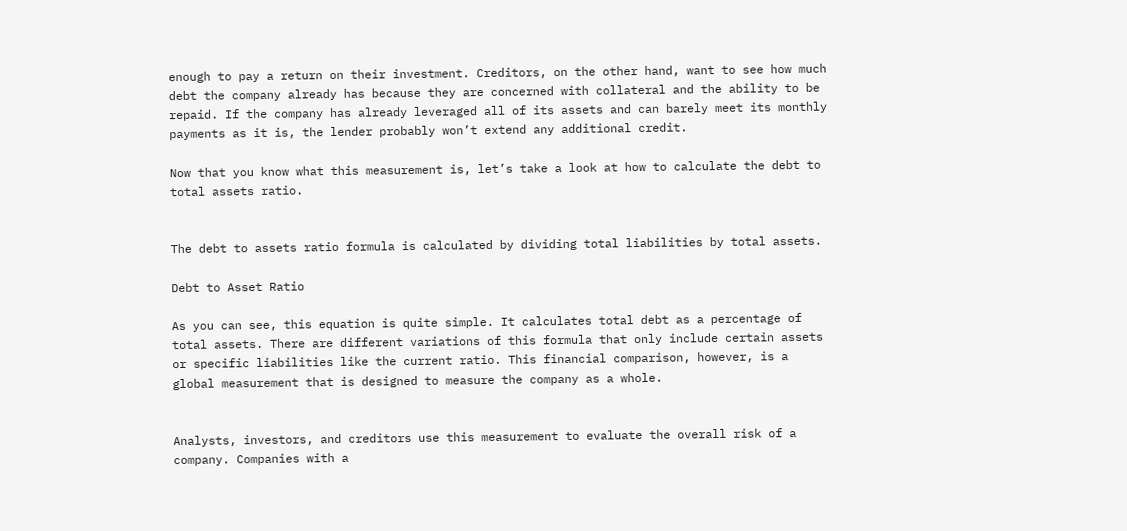enough to pay a return on their investment. Creditors, on the other hand, want to see how much debt the company already has because they are concerned with collateral and the ability to be repaid. If the company has already leveraged all of its assets and can barely meet its monthly payments as it is, the lender probably won’t extend any additional credit.

Now that you know what this measurement is, let’s take a look at how to calculate the debt to total assets ratio.


The debt to assets ratio formula is calculated by dividing total liabilities by total assets.

Debt to Asset Ratio

As you can see, this equation is quite simple. It calculates total debt as a percentage of total assets. There are different variations of this formula that only include certain assets or specific liabilities like the current ratio. This financial comparison, however, is a global measurement that is designed to measure the company as a whole.


Analysts, investors, and creditors use this measurement to evaluate the overall risk of a company. Companies with a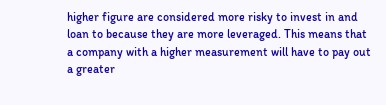higher figure are considered more risky to invest in and loan to because they are more leveraged. This means that a company with a higher measurement will have to pay out a greater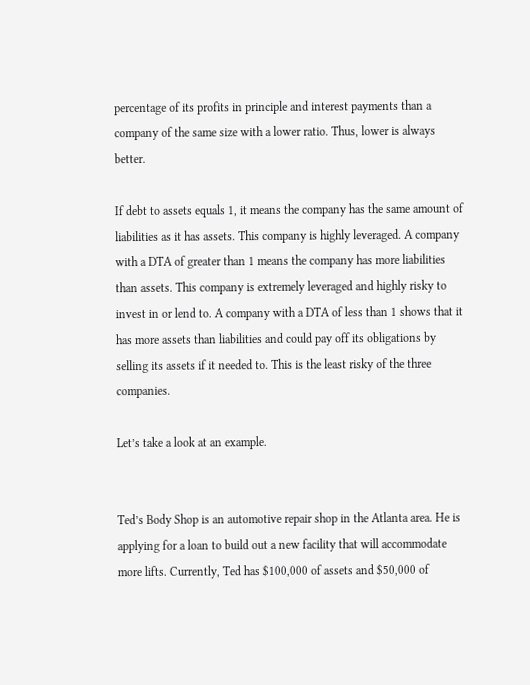percentage of its profits in principle and interest payments than a company of the same size with a lower ratio. Thus, lower is always better.

If debt to assets equals 1, it means the company has the same amount of liabilities as it has assets. This company is highly leveraged. A company with a DTA of greater than 1 means the company has more liabilities than assets. This company is extremely leveraged and highly risky to invest in or lend to. A company with a DTA of less than 1 shows that it has more assets than liabilities and could pay off its obligations by selling its assets if it needed to. This is the least risky of the three companies.

Let’s take a look at an example.


Ted’s Body Shop is an automotive repair shop in the Atlanta area. He is applying for a loan to build out a new facility that will accommodate more lifts. Currently, Ted has $100,000 of assets and $50,000 of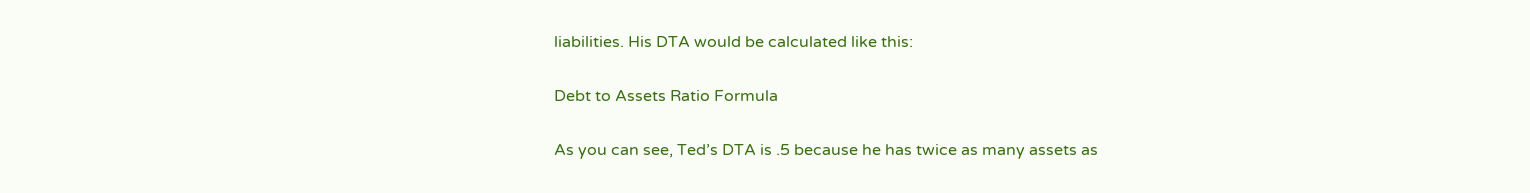liabilities. His DTA would be calculated like this:

Debt to Assets Ratio Formula

As you can see, Ted’s DTA is .5 because he has twice as many assets as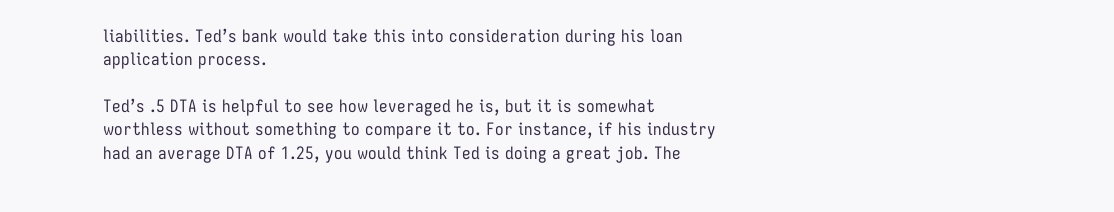liabilities. Ted’s bank would take this into consideration during his loan application process.

Ted’s .5 DTA is helpful to see how leveraged he is, but it is somewhat worthless without something to compare it to. For instance, if his industry had an average DTA of 1.25, you would think Ted is doing a great job. The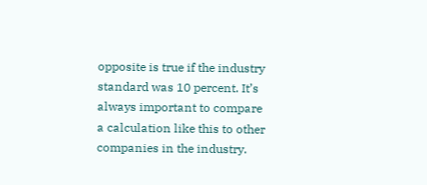opposite is true if the industry standard was 10 percent. It’s always important to compare a calculation like this to other companies in the industry.